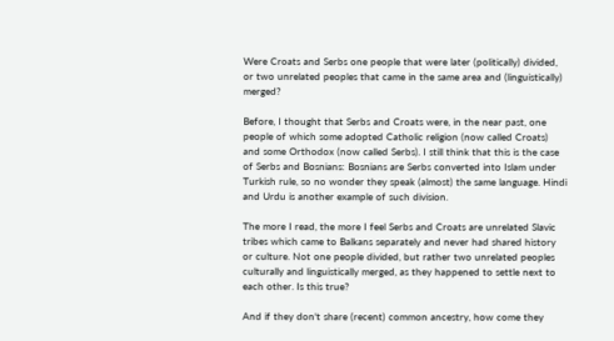Were Croats and Serbs one people that were later (politically) divided, or two unrelated peoples that came in the same area and (linguistically) merged?

Before, I thought that Serbs and Croats were, in the near past, one people of which some adopted Catholic religion (now called Croats) and some Orthodox (now called Serbs). I still think that this is the case of Serbs and Bosnians: Bosnians are Serbs converted into Islam under Turkish rule, so no wonder they speak (almost) the same language. Hindi and Urdu is another example of such division.

The more I read, the more I feel Serbs and Croats are unrelated Slavic tribes which came to Balkans separately and never had shared history or culture. Not one people divided, but rather two unrelated peoples culturally and linguistically merged, as they happened to settle next to each other. Is this true?

And if they don't share (recent) common ancestry, how come they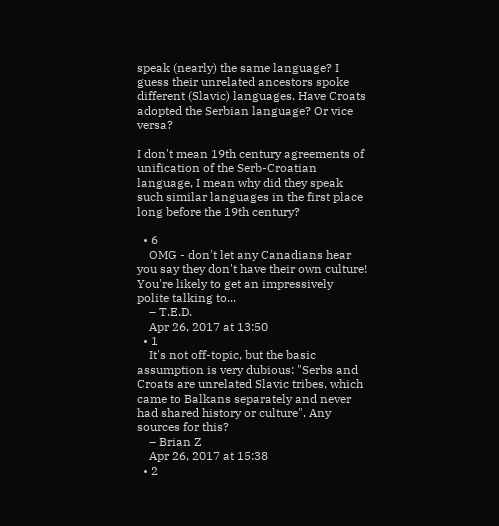speak (nearly) the same language? I guess their unrelated ancestors spoke different (Slavic) languages. Have Croats adopted the Serbian language? Or vice versa?

I don't mean 19th century agreements of unification of the Serb-Croatian language, I mean why did they speak such similar languages in the first place long before the 19th century?

  • 6
    OMG - don't let any Canadians hear you say they don't have their own culture! You're likely to get an impressively polite talking to...
    – T.E.D.
    Apr 26, 2017 at 13:50
  • 1
    It's not off-topic, but the basic assumption is very dubious: "Serbs and Croats are unrelated Slavic tribes, which came to Balkans separately and never had shared history or culture". Any sources for this?
    – Brian Z
    Apr 26, 2017 at 15:38
  • 2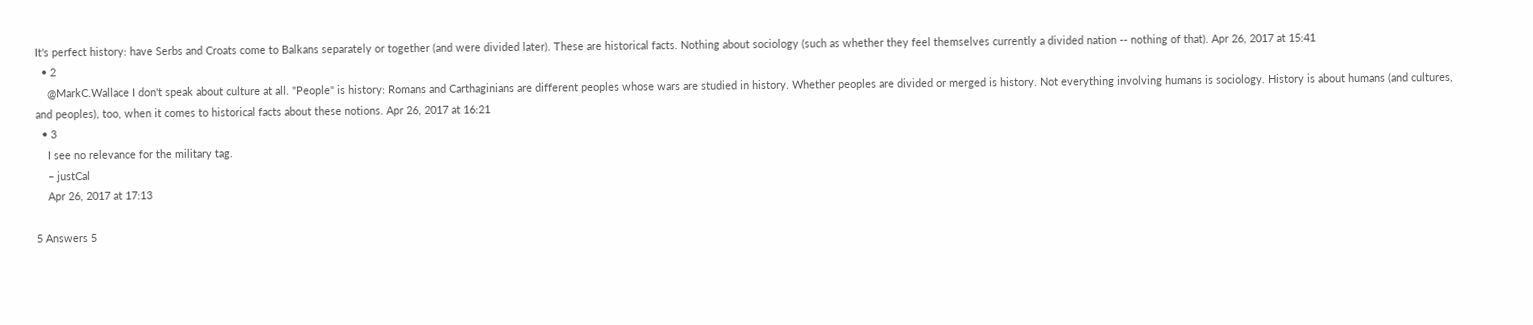It's perfect history: have Serbs and Croats come to Balkans separately or together (and were divided later). These are historical facts. Nothing about sociology (such as whether they feel themselves currently a divided nation -- nothing of that). Apr 26, 2017 at 15:41
  • 2
    @MarkC.Wallace I don't speak about culture at all. "People" is history: Romans and Carthaginians are different peoples whose wars are studied in history. Whether peoples are divided or merged is history. Not everything involving humans is sociology. History is about humans (and cultures, and peoples), too, when it comes to historical facts about these notions. Apr 26, 2017 at 16:21
  • 3
    I see no relevance for the military tag.
    – justCal
    Apr 26, 2017 at 17:13

5 Answers 5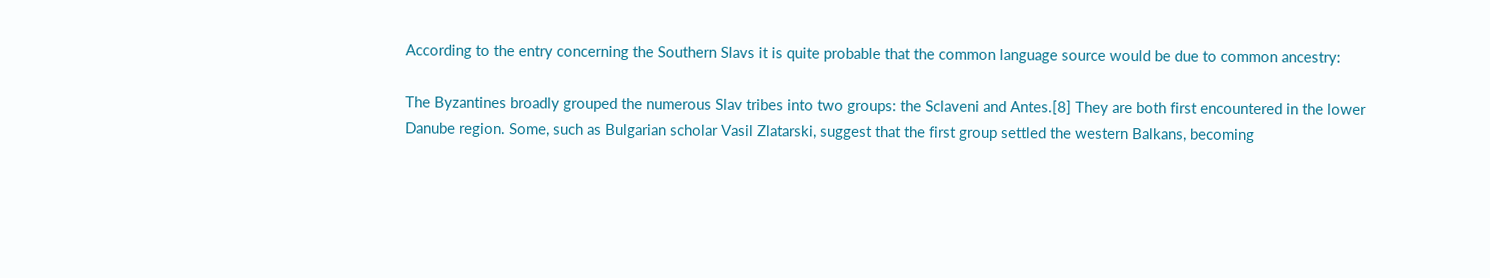According to the entry concerning the Southern Slavs it is quite probable that the common language source would be due to common ancestry:

The Byzantines broadly grouped the numerous Slav tribes into two groups: the Sclaveni and Antes.[8] They are both first encountered in the lower Danube region. Some, such as Bulgarian scholar Vasil Zlatarski, suggest that the first group settled the western Balkans, becoming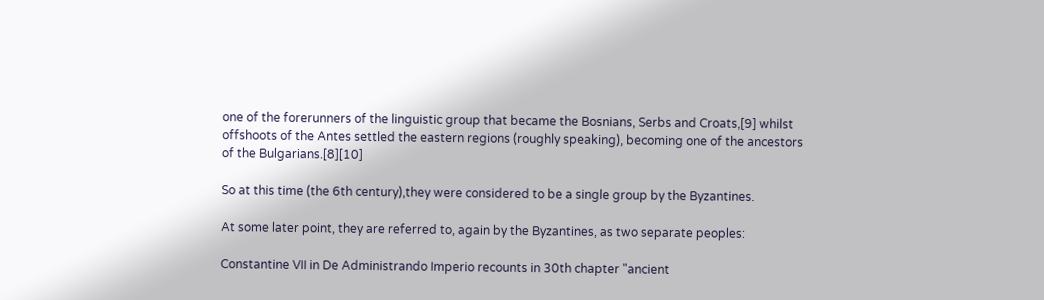one of the forerunners of the linguistic group that became the Bosnians, Serbs and Croats,[9] whilst offshoots of the Antes settled the eastern regions (roughly speaking), becoming one of the ancestors of the Bulgarians.[8][10]

So at this time (the 6th century),they were considered to be a single group by the Byzantines.

At some later point, they are referred to, again by the Byzantines, as two separate peoples:

Constantine VII in De Administrando Imperio recounts in 30th chapter "ancient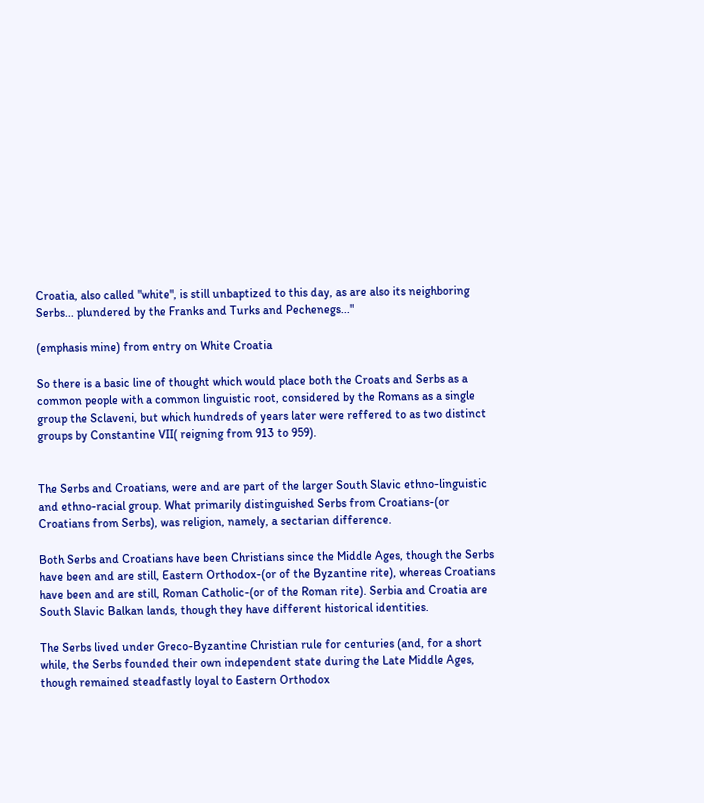Croatia, also called "white", is still unbaptized to this day, as are also its neighboring Serbs... plundered by the Franks and Turks and Pechenegs..."

(emphasis mine) from entry on White Croatia

So there is a basic line of thought which would place both the Croats and Serbs as a common people with a common linguistic root, considered by the Romans as a single group the Sclaveni, but which hundreds of years later were reffered to as two distinct groups by Constantine VII( reigning from 913 to 959).


The Serbs and Croatians, were and are part of the larger South Slavic ethno-linguistic and ethno-racial group. What primarily distinguished Serbs from Croatians-(or Croatians from Serbs), was religion, namely, a sectarian difference.

Both Serbs and Croatians have been Christians since the Middle Ages, though the Serbs have been and are still, Eastern Orthodox-(or of the Byzantine rite), whereas Croatians have been and are still, Roman Catholic-(or of the Roman rite). Serbia and Croatia are South Slavic Balkan lands, though they have different historical identities.

The Serbs lived under Greco-Byzantine Christian rule for centuries (and, for a short while, the Serbs founded their own independent state during the Late Middle Ages, though remained steadfastly loyal to Eastern Orthodox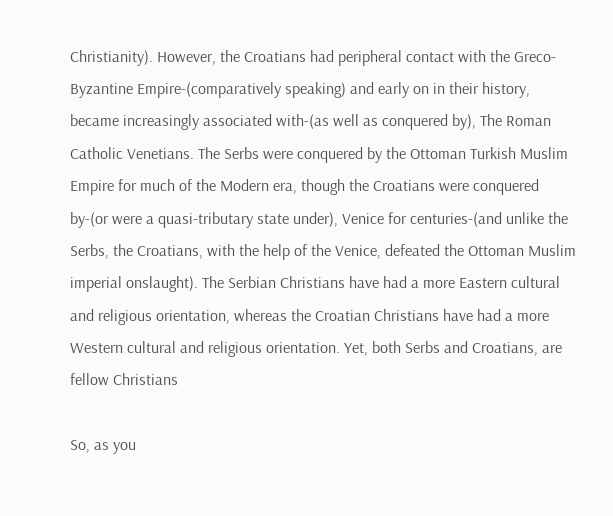Christianity). However, the Croatians had peripheral contact with the Greco-Byzantine Empire-(comparatively speaking) and early on in their history, became increasingly associated with-(as well as conquered by), The Roman Catholic Venetians. The Serbs were conquered by the Ottoman Turkish Muslim Empire for much of the Modern era, though the Croatians were conquered by-(or were a quasi-tributary state under), Venice for centuries-(and unlike the Serbs, the Croatians, with the help of the Venice, defeated the Ottoman Muslim imperial onslaught). The Serbian Christians have had a more Eastern cultural and religious orientation, whereas the Croatian Christians have had a more Western cultural and religious orientation. Yet, both Serbs and Croatians, are fellow Christians

So, as you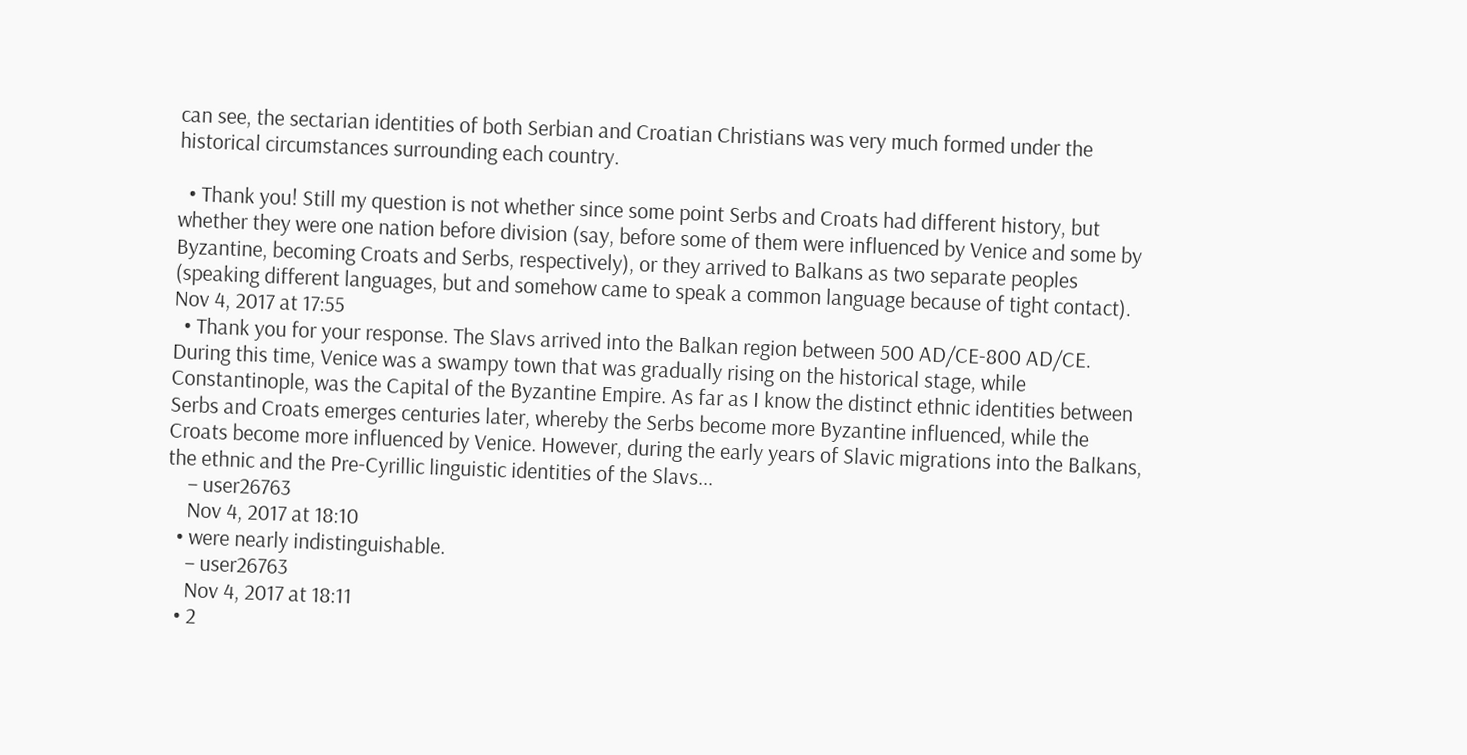can see, the sectarian identities of both Serbian and Croatian Christians was very much formed under the historical circumstances surrounding each country.

  • Thank you! Still my question is not whether since some point Serbs and Croats had different history, but whether they were one nation before division (say, before some of them were influenced by Venice and some by Byzantine, becoming Croats and Serbs, respectively), or they arrived to Balkans as two separate peoples (speaking different languages, but and somehow came to speak a common language because of tight contact). Nov 4, 2017 at 17:55
  • Thank you for your response. The Slavs arrived into the Balkan region between 500 AD/CE-800 AD/CE. During this time, Venice was a swampy town that was gradually rising on the historical stage, while Constantinople, was the Capital of the Byzantine Empire. As far as I know the distinct ethnic identities between Serbs and Croats emerges centuries later, whereby the Serbs become more Byzantine influenced, while the Croats become more influenced by Venice. However, during the early years of Slavic migrations into the Balkans, the ethnic and the Pre-Cyrillic linguistic identities of the Slavs...
    – user26763
    Nov 4, 2017 at 18:10
  • were nearly indistinguishable.
    – user26763
    Nov 4, 2017 at 18:11
  • 2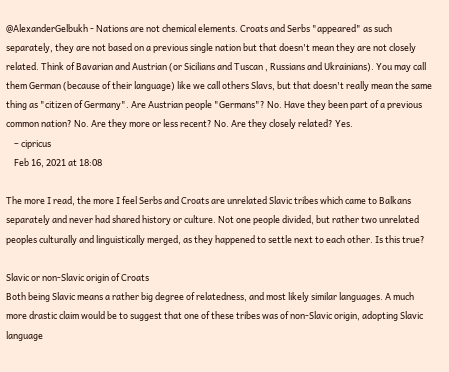@AlexanderGelbukh - Nations are not chemical elements. Croats and Serbs "appeared" as such separately, they are not based on a previous single nation but that doesn't mean they are not closely related. Think of Bavarian and Austrian (or Sicilians and Tuscan , Russians and Ukrainians). You may call them German (because of their language) like we call others Slavs, but that doesn't really mean the same thing as "citizen of Germany". Are Austrian people "Germans"? No. Have they been part of a previous common nation? No. Are they more or less recent? No. Are they closely related? Yes.
    – cipricus
    Feb 16, 2021 at 18:08

The more I read, the more I feel Serbs and Croats are unrelated Slavic tribes which came to Balkans separately and never had shared history or culture. Not one people divided, but rather two unrelated peoples culturally and linguistically merged, as they happened to settle next to each other. Is this true?

Slavic or non-Slavic origin of Croats
Both being Slavic means a rather big degree of relatedness, and most likely similar languages. A much more drastic claim would be to suggest that one of these tribes was of non-Slavic origin, adopting Slavic language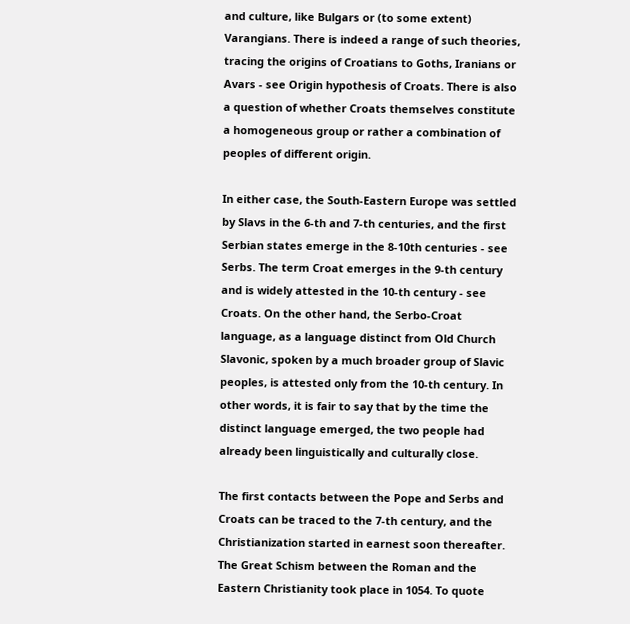and culture, like Bulgars or (to some extent) Varangians. There is indeed a range of such theories, tracing the origins of Croatians to Goths, Iranians or Avars - see Origin hypothesis of Croats. There is also a question of whether Croats themselves constitute a homogeneous group or rather a combination of peoples of different origin.

In either case, the South-Eastern Europe was settled by Slavs in the 6-th and 7-th centuries, and the first Serbian states emerge in the 8-10th centuries - see Serbs. The term Croat emerges in the 9-th century and is widely attested in the 10-th century - see Croats. On the other hand, the Serbo-Croat language, as a language distinct from Old Church Slavonic, spoken by a much broader group of Slavic peoples, is attested only from the 10-th century. In other words, it is fair to say that by the time the distinct language emerged, the two people had already been linguistically and culturally close.

The first contacts between the Pope and Serbs and Croats can be traced to the 7-th century, and the Christianization started in earnest soon thereafter. The Great Schism between the Roman and the Eastern Christianity took place in 1054. To quote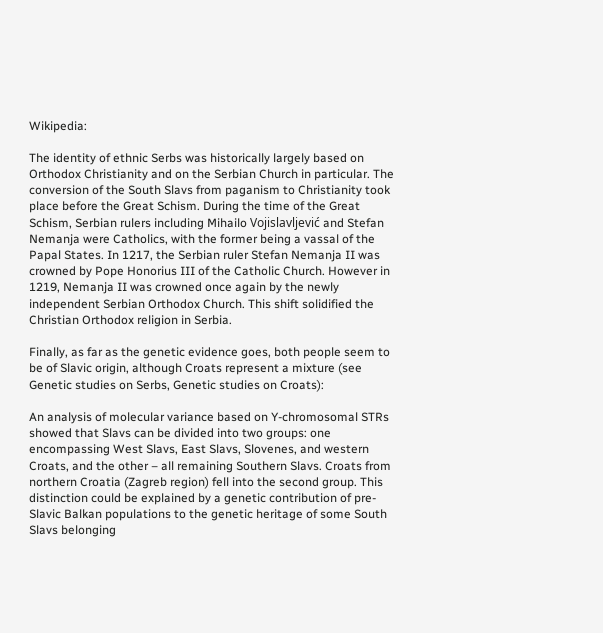Wikipedia:

The identity of ethnic Serbs was historically largely based on Orthodox Christianity and on the Serbian Church in particular. The conversion of the South Slavs from paganism to Christianity took place before the Great Schism. During the time of the Great Schism, Serbian rulers including Mihailo Vojislavljević and Stefan Nemanja were Catholics, with the former being a vassal of the Papal States. In 1217, the Serbian ruler Stefan Nemanja II was crowned by Pope Honorius III of the Catholic Church. However in 1219, Nemanja II was crowned once again by the newly independent Serbian Orthodox Church. This shift solidified the Christian Orthodox religion in Serbia.

Finally, as far as the genetic evidence goes, both people seem to be of Slavic origin, although Croats represent a mixture (see Genetic studies on Serbs, Genetic studies on Croats):

An analysis of molecular variance based on Y-chromosomal STRs showed that Slavs can be divided into two groups: one encompassing West Slavs, East Slavs, Slovenes, and western Croats, and the other – all remaining Southern Slavs. Croats from northern Croatia (Zagreb region) fell into the second group. This distinction could be explained by a genetic contribution of pre-Slavic Balkan populations to the genetic heritage of some South Slavs belonging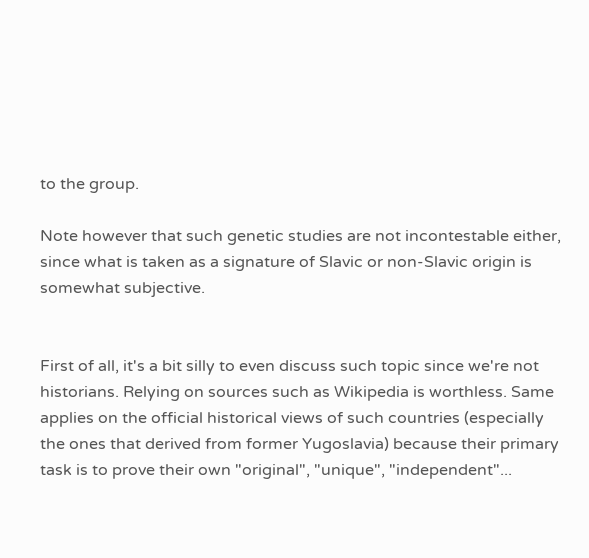to the group.

Note however that such genetic studies are not incontestable either, since what is taken as a signature of Slavic or non-Slavic origin is somewhat subjective.


First of all, it's a bit silly to even discuss such topic since we're not historians. Relying on sources such as Wikipedia is worthless. Same applies on the official historical views of such countries (especially the ones that derived from former Yugoslavia) because their primary task is to prove their own "original", "unique", "independent"...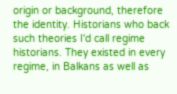origin or background, therefore the identity. Historians who back such theories I'd call regime historians. They existed in every regime, in Balkans as well as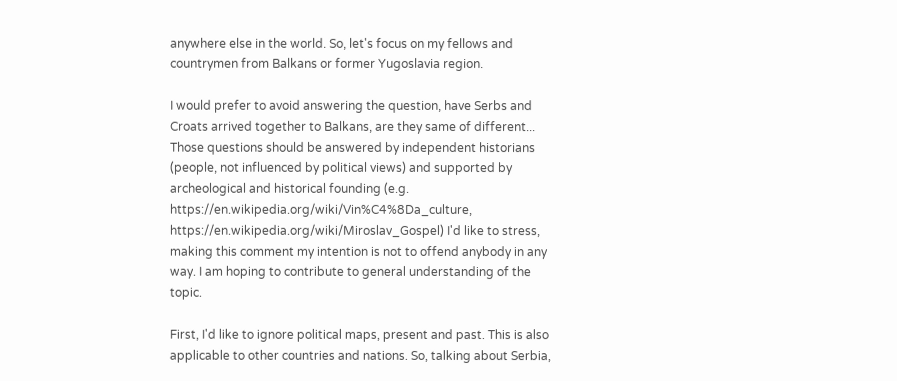anywhere else in the world. So, let's focus on my fellows and countrymen from Balkans or former Yugoslavia region.

I would prefer to avoid answering the question, have Serbs and Croats arrived together to Balkans, are they same of different... Those questions should be answered by independent historians (people, not influenced by political views) and supported by archeological and historical founding (e.g. https://en.wikipedia.org/wiki/Vin%C4%8Da_culture, https://en.wikipedia.org/wiki/Miroslav_Gospel) I'd like to stress, making this comment my intention is not to offend anybody in any way. I am hoping to contribute to general understanding of the topic.

First, I'd like to ignore political maps, present and past. This is also applicable to other countries and nations. So, talking about Serbia,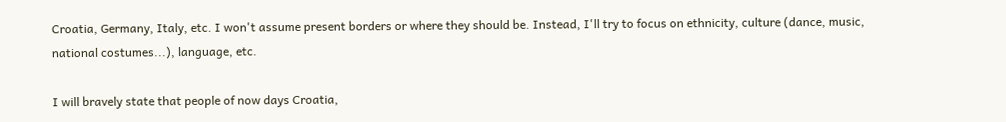Croatia, Germany, Italy, etc. I won't assume present borders or where they should be. Instead, I'll try to focus on ethnicity, culture (dance, music, national costumes...), language, etc.

I will bravely state that people of now days Croatia,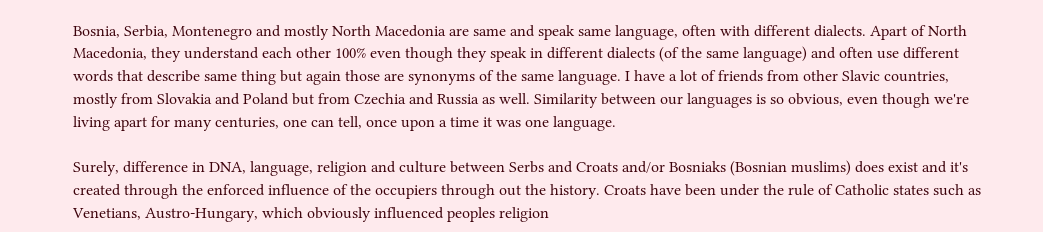Bosnia, Serbia, Montenegro and mostly North Macedonia are same and speak same language, often with different dialects. Apart of North Macedonia, they understand each other 100% even though they speak in different dialects (of the same language) and often use different words that describe same thing but again those are synonyms of the same language. I have a lot of friends from other Slavic countries, mostly from Slovakia and Poland but from Czechia and Russia as well. Similarity between our languages is so obvious, even though we're living apart for many centuries, one can tell, once upon a time it was one language.

Surely, difference in DNA, language, religion and culture between Serbs and Croats and/or Bosniaks (Bosnian muslims) does exist and it's created through the enforced influence of the occupiers through out the history. Croats have been under the rule of Catholic states such as Venetians, Austro-Hungary, which obviously influenced peoples religion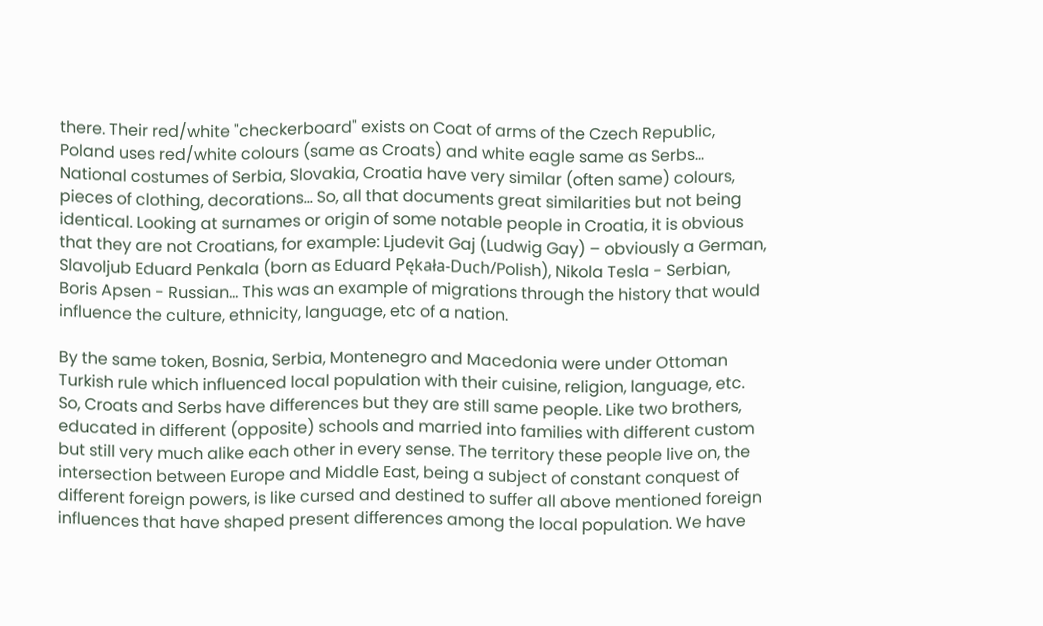there. Their red/white "checkerboard" exists on Coat of arms of the Czech Republic, Poland uses red/white colours (same as Croats) and white eagle same as Serbs... National costumes of Serbia, Slovakia, Croatia have very similar (often same) colours, pieces of clothing, decorations... So, all that documents great similarities but not being identical. Looking at surnames or origin of some notable people in Croatia, it is obvious that they are not Croatians, for example: Ljudevit Gaj (Ludwig Gay) – obviously a German, Slavoljub Eduard Penkala (born as Eduard Pękała-Duch/Polish), Nikola Tesla - Serbian, Boris Apsen - Russian… This was an example of migrations through the history that would influence the culture, ethnicity, language, etc of a nation.

By the same token, Bosnia, Serbia, Montenegro and Macedonia were under Ottoman Turkish rule which influenced local population with their cuisine, religion, language, etc. So, Croats and Serbs have differences but they are still same people. Like two brothers, educated in different (opposite) schools and married into families with different custom but still very much alike each other in every sense. The territory these people live on, the intersection between Europe and Middle East, being a subject of constant conquest of different foreign powers, is like cursed and destined to suffer all above mentioned foreign influences that have shaped present differences among the local population. We have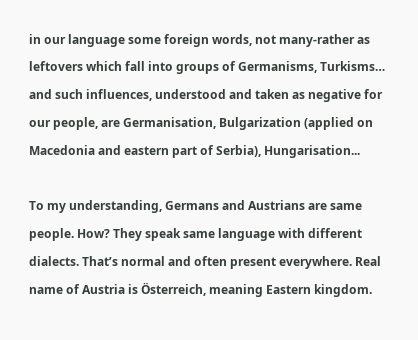in our language some foreign words, not many-rather as leftovers which fall into groups of Germanisms, Turkisms… and such influences, understood and taken as negative for our people, are Germanisation, Bulgarization (applied on Macedonia and eastern part of Serbia), Hungarisation...

To my understanding, Germans and Austrians are same people. How? They speak same language with different dialects. That’s normal and often present everywhere. Real name of Austria is Österreich, meaning Eastern kingdom.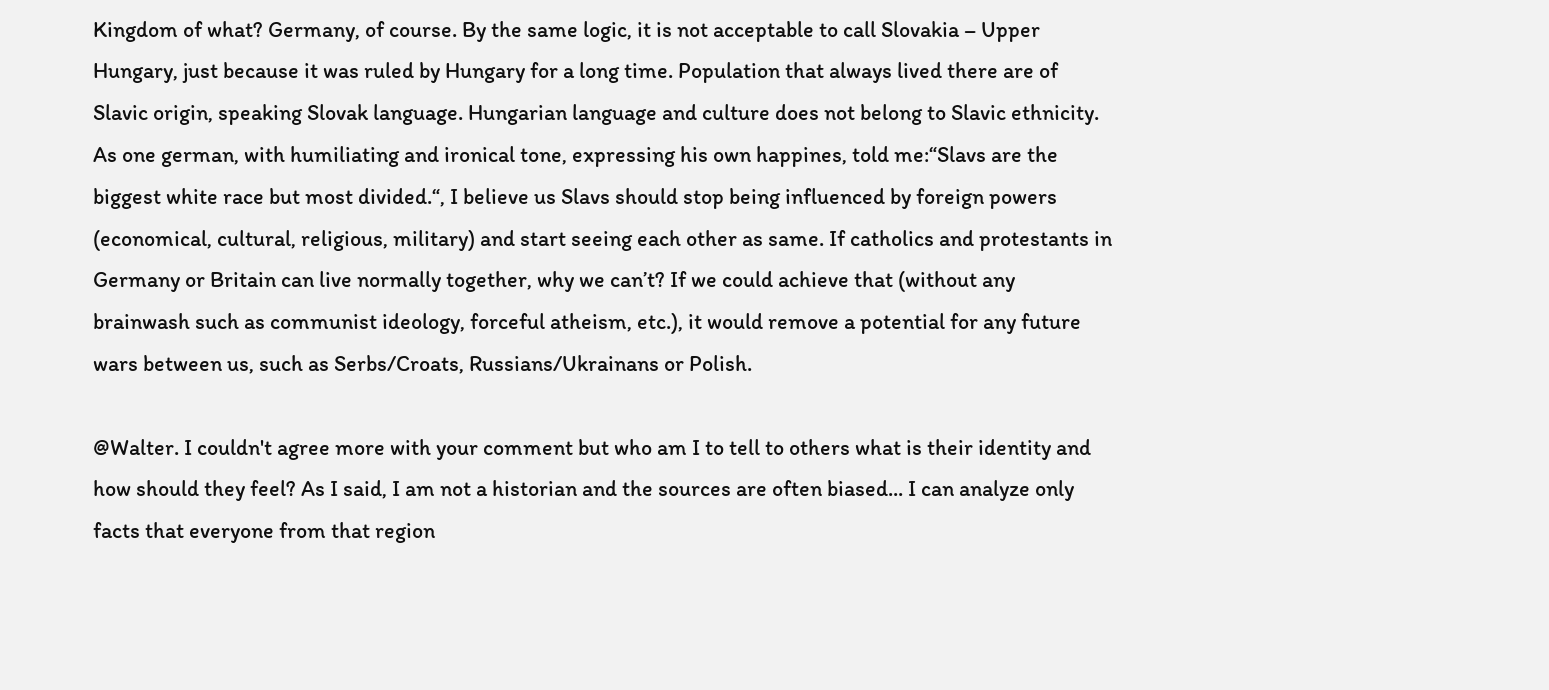Kingdom of what? Germany, of course. By the same logic, it is not acceptable to call Slovakia – Upper Hungary, just because it was ruled by Hungary for a long time. Population that always lived there are of Slavic origin, speaking Slovak language. Hungarian language and culture does not belong to Slavic ethnicity. As one german, with humiliating and ironical tone, expressing his own happines, told me:“Slavs are the biggest white race but most divided.“, I believe us Slavs should stop being influenced by foreign powers (economical, cultural, religious, military) and start seeing each other as same. If catholics and protestants in Germany or Britain can live normally together, why we can’t? If we could achieve that (without any brainwash such as communist ideology, forceful atheism, etc.), it would remove a potential for any future wars between us, such as Serbs/Croats, Russians/Ukrainans or Polish.

@Walter. I couldn't agree more with your comment but who am I to tell to others what is their identity and how should they feel? As I said, I am not a historian and the sources are often biased... I can analyze only facts that everyone from that region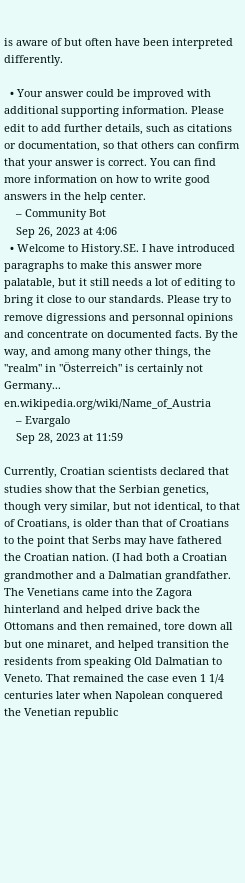is aware of but often have been interpreted differently.

  • Your answer could be improved with additional supporting information. Please edit to add further details, such as citations or documentation, so that others can confirm that your answer is correct. You can find more information on how to write good answers in the help center.
    – Community Bot
    Sep 26, 2023 at 4:06
  • Welcome to History.SE. I have introduced paragraphs to make this answer more palatable, but it still needs a lot of editing to bring it close to our standards. Please try to remove digressions and personnal opinions and concentrate on documented facts. By the way, and among many other things, the "realm" in "Österreich" is certainly not Germany... en.wikipedia.org/wiki/Name_of_Austria
    – Evargalo
    Sep 28, 2023 at 11:59

Currently, Croatian scientists declared that studies show that the Serbian genetics, though very similar, but not identical, to that of Croatians, is older than that of Croatians to the point that Serbs may have fathered the Croatian nation. (I had both a Croatian grandmother and a Dalmatian grandfather. The Venetians came into the Zagora hinterland and helped drive back the Ottomans and then remained, tore down all but one minaret, and helped transition the residents from speaking Old Dalmatian to Veneto. That remained the case even 1 1/4 centuries later when Napolean conquered the Venetian republic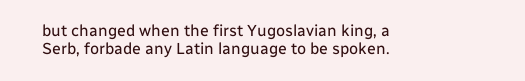but changed when the first Yugoslavian king, a Serb, forbade any Latin language to be spoken.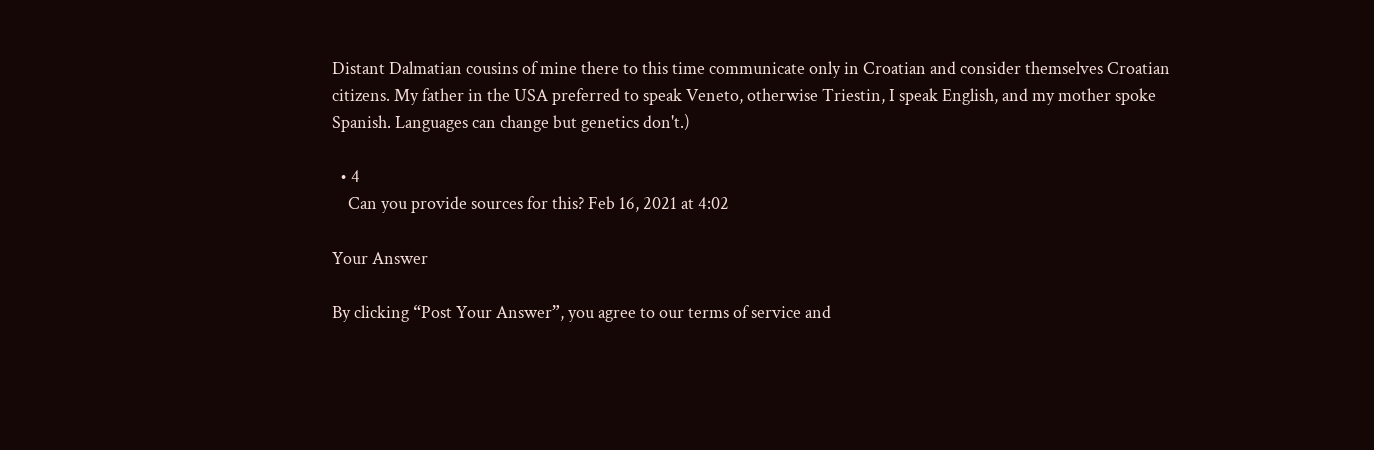Distant Dalmatian cousins of mine there to this time communicate only in Croatian and consider themselves Croatian citizens. My father in the USA preferred to speak Veneto, otherwise Triestin, I speak English, and my mother spoke Spanish. Languages can change but genetics don't.)

  • 4
    Can you provide sources for this? Feb 16, 2021 at 4:02

Your Answer

By clicking “Post Your Answer”, you agree to our terms of service and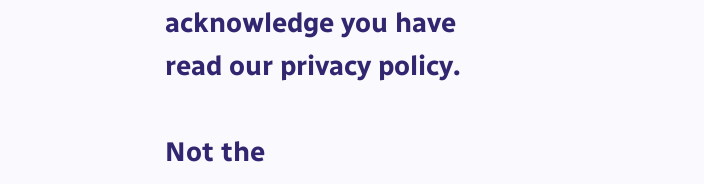acknowledge you have read our privacy policy.

Not the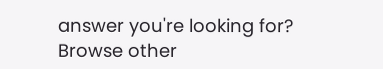answer you're looking for? Browse other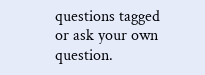questions tagged or ask your own question.